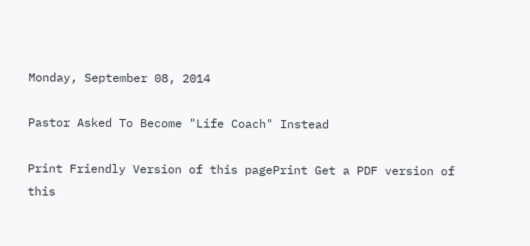Monday, September 08, 2014

Pastor Asked To Become "Life Coach" Instead

Print Friendly Version of this pagePrint Get a PDF version of this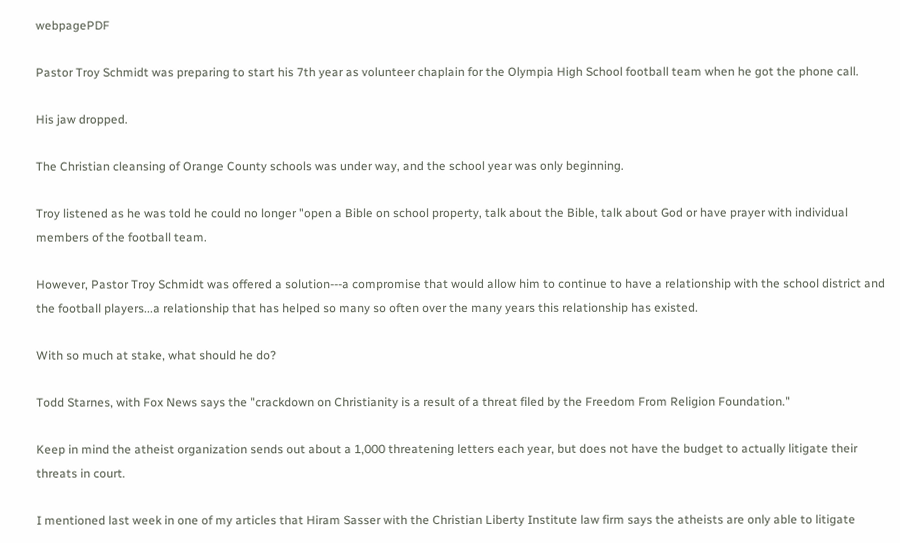webpagePDF

Pastor Troy Schmidt was preparing to start his 7th year as volunteer chaplain for the Olympia High School football team when he got the phone call.

His jaw dropped.

The Christian cleansing of Orange County schools was under way, and the school year was only beginning.

Troy listened as he was told he could no longer "open a Bible on school property, talk about the Bible, talk about God or have prayer with individual members of the football team.

However, Pastor Troy Schmidt was offered a solution---a compromise that would allow him to continue to have a relationship with the school district and the football players...a relationship that has helped so many so often over the many years this relationship has existed.

With so much at stake, what should he do?

Todd Starnes, with Fox News says the "crackdown on Christianity is a result of a threat filed by the Freedom From Religion Foundation."

Keep in mind the atheist organization sends out about a 1,000 threatening letters each year, but does not have the budget to actually litigate their threats in court.

I mentioned last week in one of my articles that Hiram Sasser with the Christian Liberty Institute law firm says the atheists are only able to litigate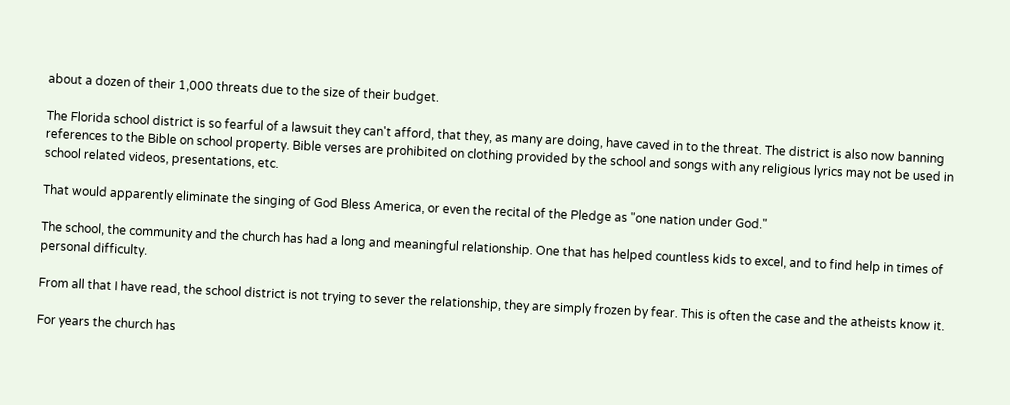about a dozen of their 1,000 threats due to the size of their budget.

The Florida school district is so fearful of a lawsuit they can't afford, that they, as many are doing, have caved in to the threat. The district is also now banning references to the Bible on school property. Bible verses are prohibited on clothing provided by the school and songs with any religious lyrics may not be used in school related videos, presentations, etc.

That would apparently eliminate the singing of God Bless America, or even the recital of the Pledge as "one nation under God."

The school, the community and the church has had a long and meaningful relationship. One that has helped countless kids to excel, and to find help in times of personal difficulty.

From all that I have read, the school district is not trying to sever the relationship, they are simply frozen by fear. This is often the case and the atheists know it.

For years the church has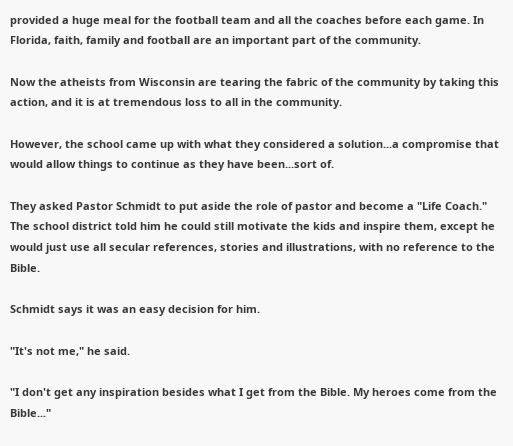provided a huge meal for the football team and all the coaches before each game. In Florida, faith, family and football are an important part of the community.

Now the atheists from Wisconsin are tearing the fabric of the community by taking this action, and it is at tremendous loss to all in the community.

However, the school came up with what they considered a solution...a compromise that would allow things to continue as they have been...sort of.

They asked Pastor Schmidt to put aside the role of pastor and become a "Life Coach." The school district told him he could still motivate the kids and inspire them, except he would just use all secular references, stories and illustrations, with no reference to the Bible.

Schmidt says it was an easy decision for him.

"It's not me," he said.

"I don't get any inspiration besides what I get from the Bible. My heroes come from the Bible..."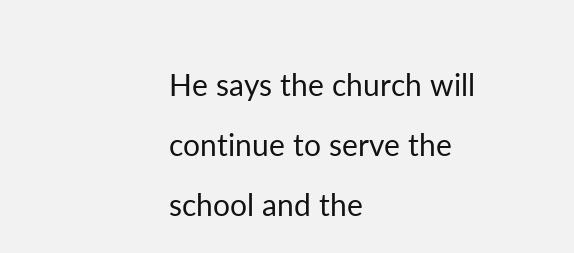He says the church will continue to serve the school and the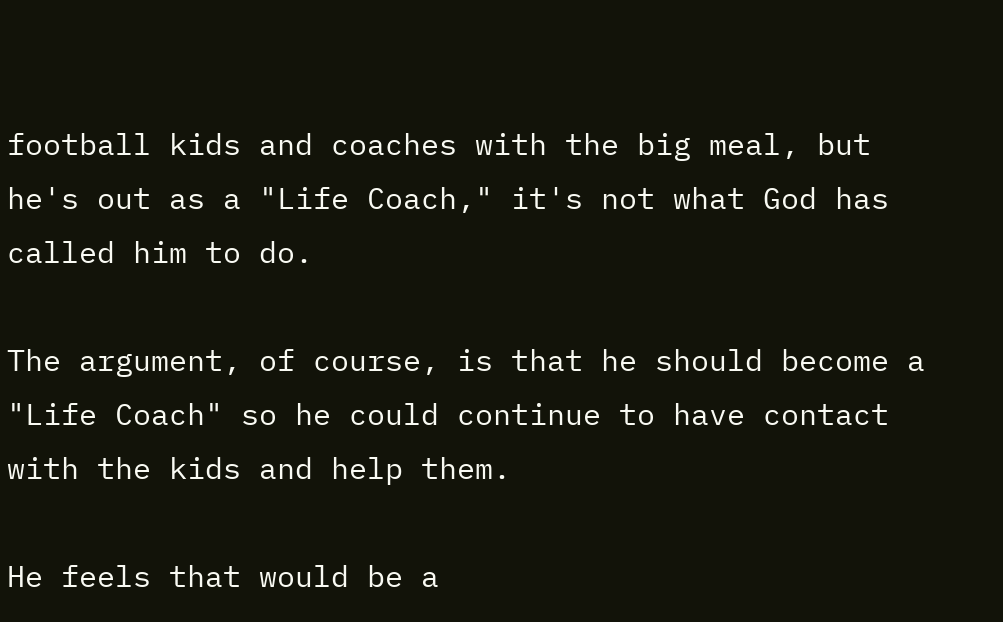football kids and coaches with the big meal, but he's out as a "Life Coach," it's not what God has called him to do.

The argument, of course, is that he should become a "Life Coach" so he could continue to have contact with the kids and help them.

He feels that would be a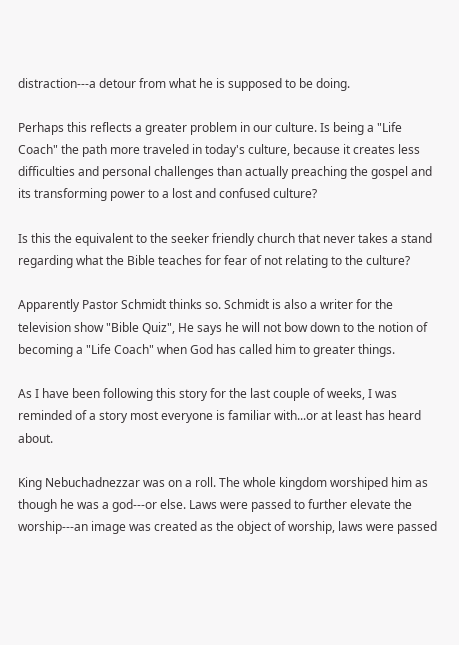distraction---a detour from what he is supposed to be doing.

Perhaps this reflects a greater problem in our culture. Is being a "Life Coach" the path more traveled in today's culture, because it creates less difficulties and personal challenges than actually preaching the gospel and its transforming power to a lost and confused culture?

Is this the equivalent to the seeker friendly church that never takes a stand regarding what the Bible teaches for fear of not relating to the culture?

Apparently Pastor Schmidt thinks so. Schmidt is also a writer for the television show "Bible Quiz", He says he will not bow down to the notion of becoming a "Life Coach" when God has called him to greater things.

As I have been following this story for the last couple of weeks, I was reminded of a story most everyone is familiar with...or at least has heard about.

King Nebuchadnezzar was on a roll. The whole kingdom worshiped him as though he was a god---or else. Laws were passed to further elevate the worship---an image was created as the object of worship, laws were passed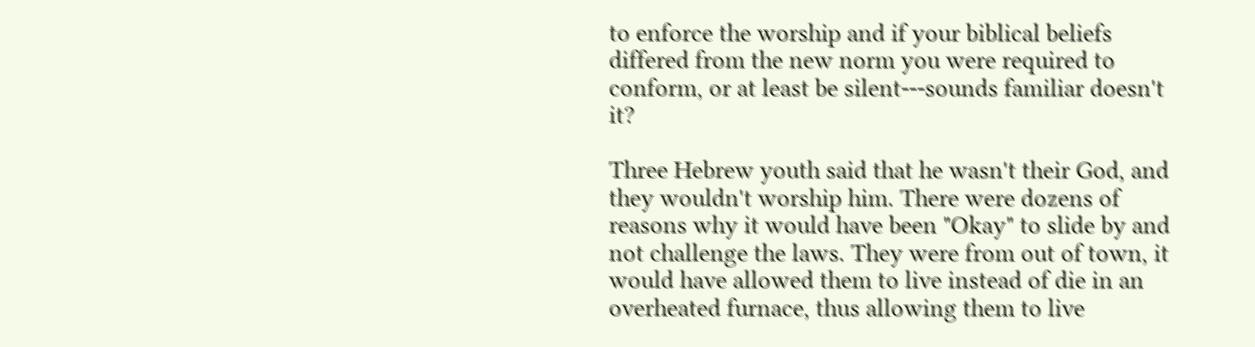to enforce the worship and if your biblical beliefs differed from the new norm you were required to conform, or at least be silent---sounds familiar doesn't it?

Three Hebrew youth said that he wasn't their God, and they wouldn't worship him. There were dozens of reasons why it would have been "Okay" to slide by and not challenge the laws. They were from out of town, it would have allowed them to live instead of die in an overheated furnace, thus allowing them to live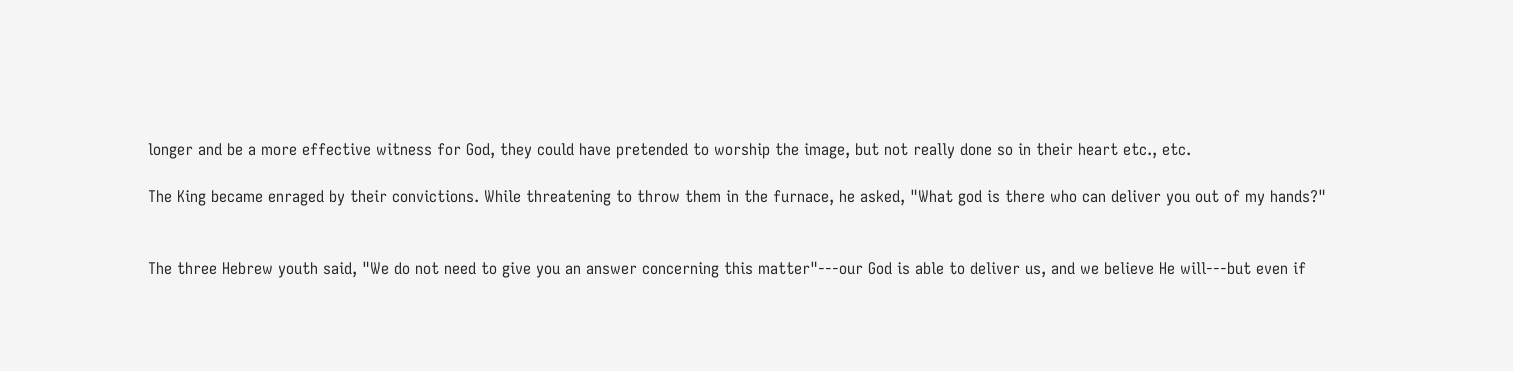longer and be a more effective witness for God, they could have pretended to worship the image, but not really done so in their heart etc., etc.

The King became enraged by their convictions. While threatening to throw them in the furnace, he asked, "What god is there who can deliver you out of my hands?"


The three Hebrew youth said, "We do not need to give you an answer concerning this matter"---our God is able to deliver us, and we believe He will---but even if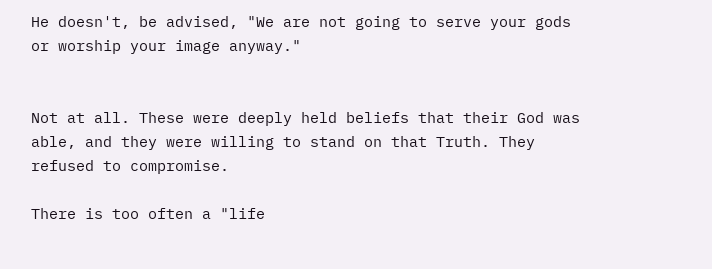He doesn't, be advised, "We are not going to serve your gods or worship your image anyway."


Not at all. These were deeply held beliefs that their God was able, and they were willing to stand on that Truth. They refused to compromise.

There is too often a "life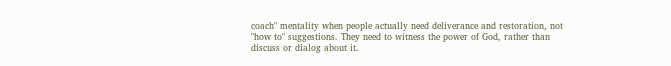coach" mentality when people actually need deliverance and restoration, not "how to" suggestions. They need to witness the power of God, rather than discuss or dialog about it.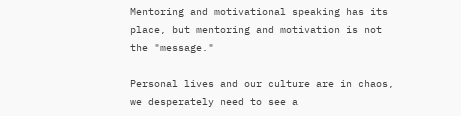Mentoring and motivational speaking has its place, but mentoring and motivation is not the "message."

Personal lives and our culture are in chaos, we desperately need to see a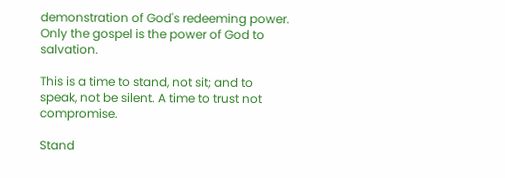demonstration of God's redeeming power. Only the gospel is the power of God to salvation.

This is a time to stand, not sit; and to speak, not be silent. A time to trust not compromise.

Stand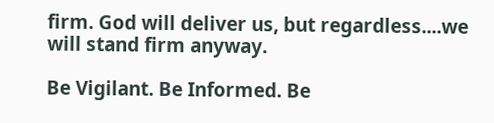firm. God will deliver us, but regardless....we will stand firm anyway.

Be Vigilant. Be Informed. Be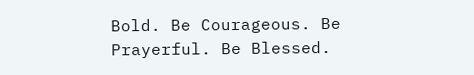Bold. Be Courageous. Be Prayerful. Be Blessed.